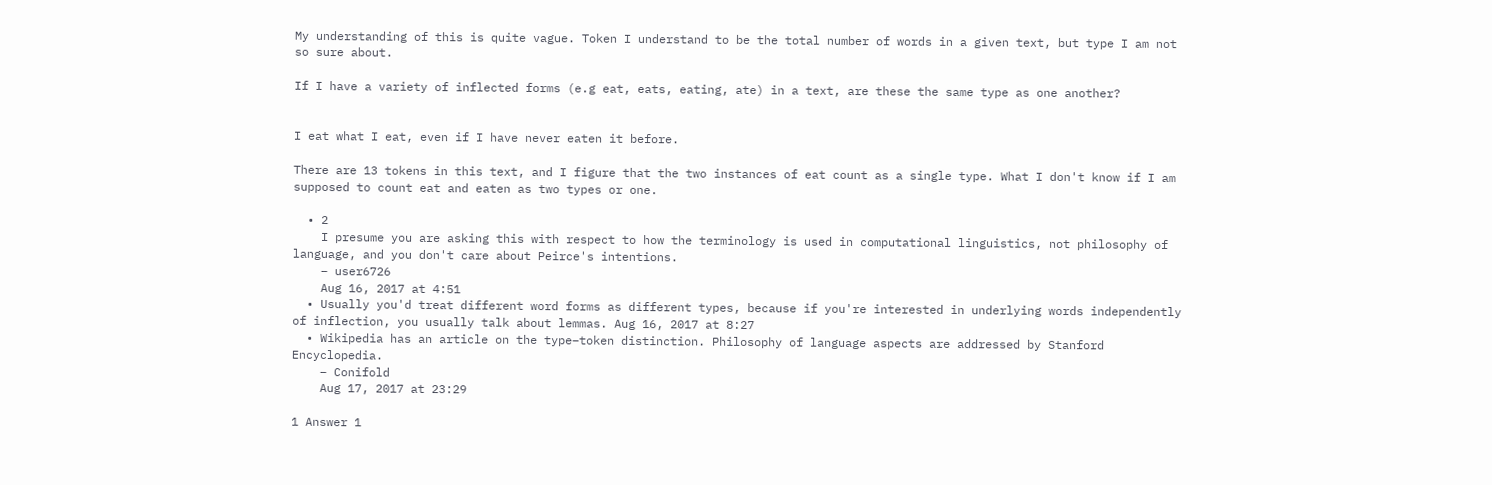My understanding of this is quite vague. Token I understand to be the total number of words in a given text, but type I am not so sure about.

If I have a variety of inflected forms (e.g eat, eats, eating, ate) in a text, are these the same type as one another?


I eat what I eat, even if I have never eaten it before.

There are 13 tokens in this text, and I figure that the two instances of eat count as a single type. What I don't know if I am supposed to count eat and eaten as two types or one.

  • 2
    I presume you are asking this with respect to how the terminology is used in computational linguistics, not philosophy of language, and you don't care about Peirce's intentions.
    – user6726
    Aug 16, 2017 at 4:51
  • Usually you'd treat different word forms as different types, because if you're interested in underlying words independently of inflection, you usually talk about lemmas. Aug 16, 2017 at 8:27
  • Wikipedia has an article on the type–token distinction. Philosophy of language aspects are addressed by Stanford Encyclopedia.
    – Conifold
    Aug 17, 2017 at 23:29

1 Answer 1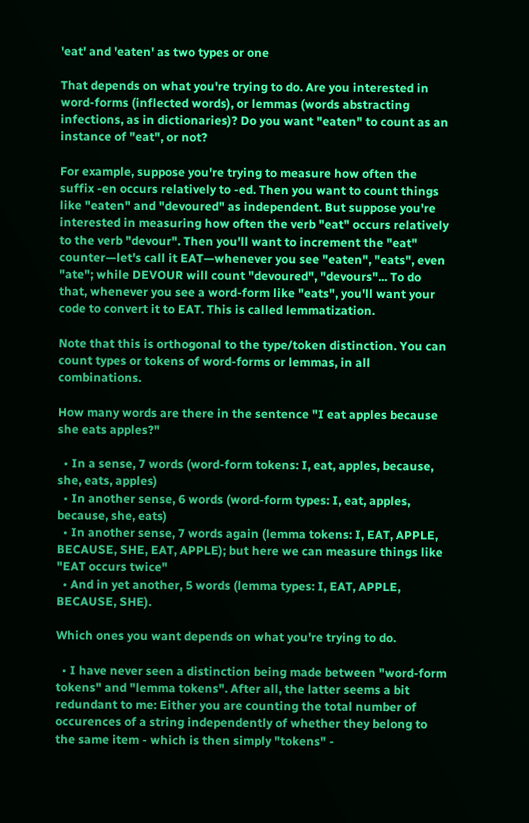'eat' and 'eaten' as two types or one

That depends on what you're trying to do. Are you interested in word-forms (inflected words), or lemmas (words abstracting infections, as in dictionaries)? Do you want "eaten" to count as an instance of "eat", or not?

For example, suppose you're trying to measure how often the suffix -en occurs relatively to -ed. Then you want to count things like "eaten" and "devoured" as independent. But suppose you're interested in measuring how often the verb "eat" occurs relatively to the verb "devour". Then you'll want to increment the "eat" counter—let's call it EAT—whenever you see "eaten", "eats", even "ate"; while DEVOUR will count "devoured", "devours"... To do that, whenever you see a word-form like "eats", you'll want your code to convert it to EAT. This is called lemmatization.

Note that this is orthogonal to the type/token distinction. You can count types or tokens of word-forms or lemmas, in all combinations.

How many words are there in the sentence "I eat apples because she eats apples?"

  • In a sense, 7 words (word-form tokens: I, eat, apples, because, she, eats, apples)
  • In another sense, 6 words (word-form types: I, eat, apples, because, she, eats)
  • In another sense, 7 words again (lemma tokens: I, EAT, APPLE, BECAUSE, SHE, EAT, APPLE); but here we can measure things like "EAT occurs twice"
  • And in yet another, 5 words (lemma types: I, EAT, APPLE, BECAUSE, SHE).

Which ones you want depends on what you're trying to do.

  • I have never seen a distinction being made between "word-form tokens" and "lemma tokens". After all, the latter seems a bit redundant to me: Either you are counting the total number of occurences of a string independently of whether they belong to the same item - which is then simply "tokens" -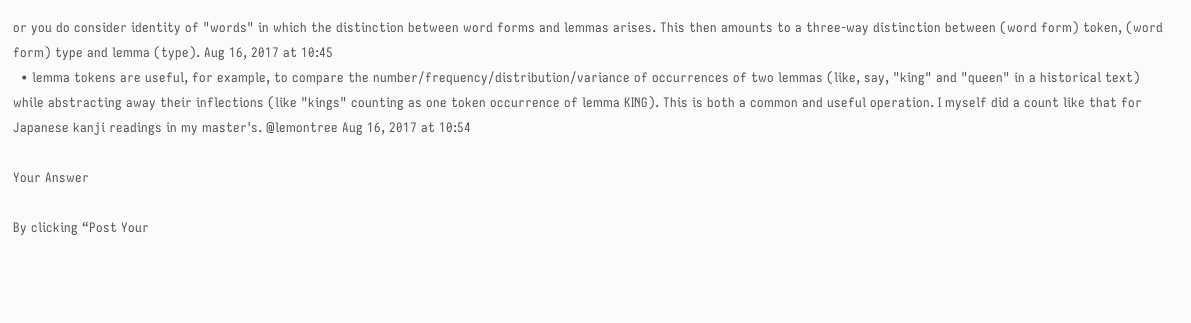or you do consider identity of "words" in which the distinction between word forms and lemmas arises. This then amounts to a three-way distinction between (word form) token, (word form) type and lemma (type). Aug 16, 2017 at 10:45
  • lemma tokens are useful, for example, to compare the number/frequency/distribution/variance of occurrences of two lemmas (like, say, "king" and "queen" in a historical text) while abstracting away their inflections (like "kings" counting as one token occurrence of lemma KING). This is both a common and useful operation. I myself did a count like that for Japanese kanji readings in my master's. @lemontree Aug 16, 2017 at 10:54

Your Answer

By clicking “Post Your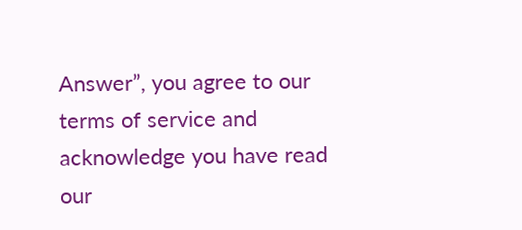Answer”, you agree to our terms of service and acknowledge you have read our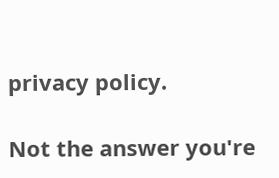privacy policy.

Not the answer you're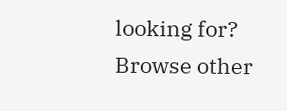looking for? Browse other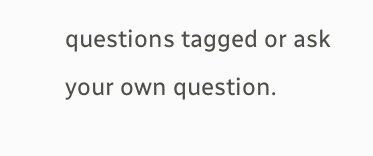questions tagged or ask your own question.